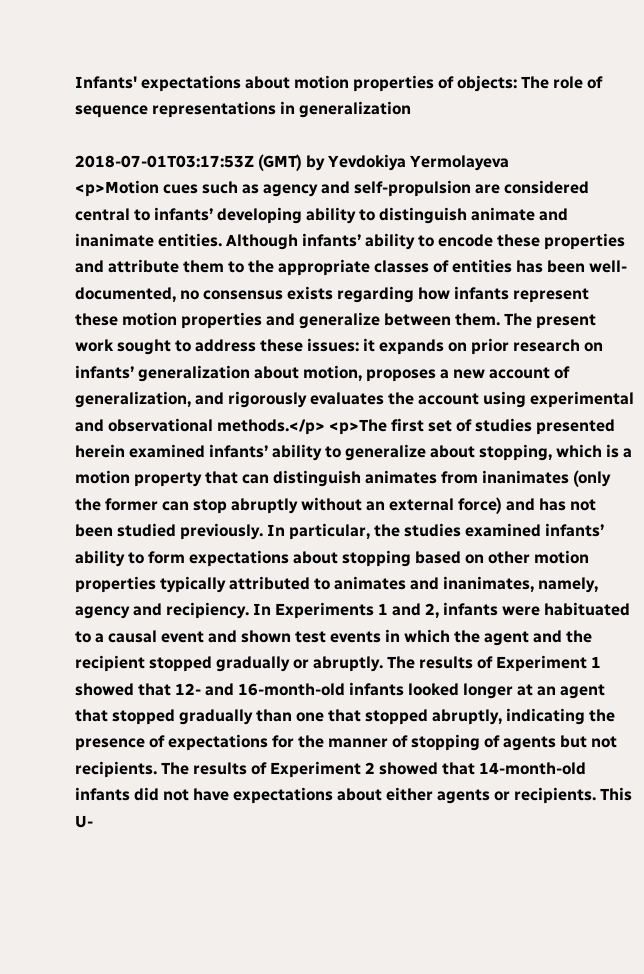Infants' expectations about motion properties of objects: The role of sequence representations in generalization

2018-07-01T03:17:53Z (GMT) by Yevdokiya Yermolayeva
<p>Motion cues such as agency and self-propulsion are considered central to infants’ developing ability to distinguish animate and inanimate entities. Although infants’ ability to encode these properties and attribute them to the appropriate classes of entities has been well-documented, no consensus exists regarding how infants represent these motion properties and generalize between them. The present work sought to address these issues: it expands on prior research on infants’ generalization about motion, proposes a new account of generalization, and rigorously evaluates the account using experimental and observational methods.</p> <p>The first set of studies presented herein examined infants’ ability to generalize about stopping, which is a motion property that can distinguish animates from inanimates (only the former can stop abruptly without an external force) and has not been studied previously. In particular, the studies examined infants’ ability to form expectations about stopping based on other motion properties typically attributed to animates and inanimates, namely, agency and recipiency. In Experiments 1 and 2, infants were habituated to a causal event and shown test events in which the agent and the recipient stopped gradually or abruptly. The results of Experiment 1 showed that 12- and 16-month-old infants looked longer at an agent that stopped gradually than one that stopped abruptly, indicating the presence of expectations for the manner of stopping of agents but not recipients. The results of Experiment 2 showed that 14-month-old infants did not have expectations about either agents or recipients. This U-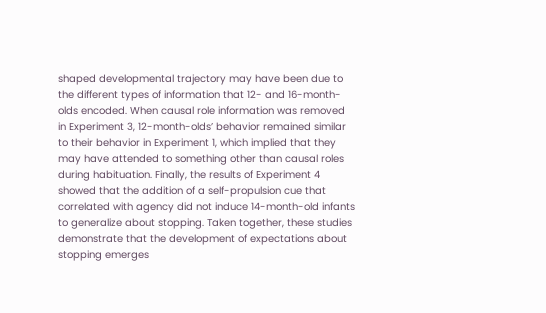shaped developmental trajectory may have been due to the different types of information that 12- and 16-month-olds encoded. When causal role information was removed in Experiment 3, 12-month-olds’ behavior remained similar to their behavior in Experiment 1, which implied that they may have attended to something other than causal roles during habituation. Finally, the results of Experiment 4 showed that the addition of a self-propulsion cue that correlated with agency did not induce 14-month-old infants to generalize about stopping. Taken together, these studies demonstrate that the development of expectations about stopping emerges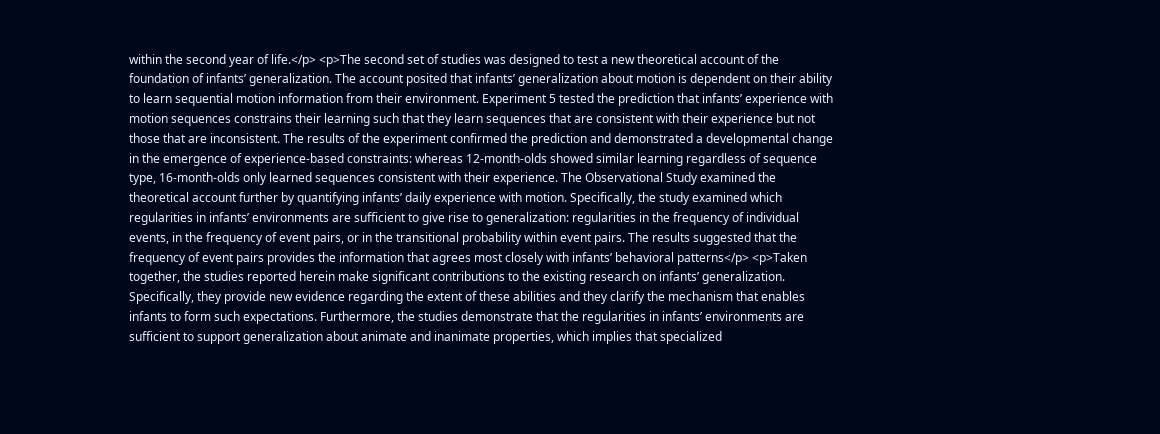within the second year of life.</p> <p>The second set of studies was designed to test a new theoretical account of the foundation of infants’ generalization. The account posited that infants’ generalization about motion is dependent on their ability to learn sequential motion information from their environment. Experiment 5 tested the prediction that infants’ experience with motion sequences constrains their learning such that they learn sequences that are consistent with their experience but not those that are inconsistent. The results of the experiment confirmed the prediction and demonstrated a developmental change in the emergence of experience-based constraints: whereas 12-month-olds showed similar learning regardless of sequence type, 16-month-olds only learned sequences consistent with their experience. The Observational Study examined the theoretical account further by quantifying infants’ daily experience with motion. Specifically, the study examined which regularities in infants’ environments are sufficient to give rise to generalization: regularities in the frequency of individual events, in the frequency of event pairs, or in the transitional probability within event pairs. The results suggested that the frequency of event pairs provides the information that agrees most closely with infants’ behavioral patterns</p> <p>Taken together, the studies reported herein make significant contributions to the existing research on infants’ generalization. Specifically, they provide new evidence regarding the extent of these abilities and they clarify the mechanism that enables infants to form such expectations. Furthermore, the studies demonstrate that the regularities in infants’ environments are sufficient to support generalization about animate and inanimate properties, which implies that specialized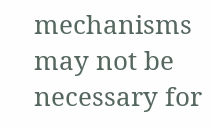mechanisms may not be necessary for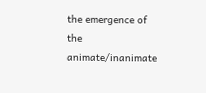the emergence of the animate/inanimate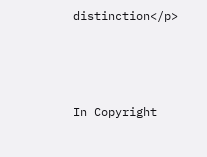distinction</p>



In Copyright